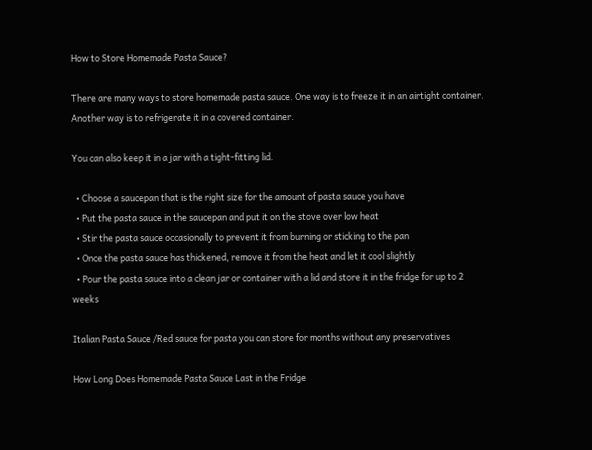How to Store Homemade Pasta Sauce?

There are many ways to store homemade pasta sauce. One way is to freeze it in an airtight container. Another way is to refrigerate it in a covered container.

You can also keep it in a jar with a tight-fitting lid.

  • Choose a saucepan that is the right size for the amount of pasta sauce you have
  • Put the pasta sauce in the saucepan and put it on the stove over low heat
  • Stir the pasta sauce occasionally to prevent it from burning or sticking to the pan
  • Once the pasta sauce has thickened, remove it from the heat and let it cool slightly
  • Pour the pasta sauce into a clean jar or container with a lid and store it in the fridge for up to 2 weeks

Italian Pasta Sauce /Red sauce for pasta you can store for months without any preservatives

How Long Does Homemade Pasta Sauce Last in the Fridge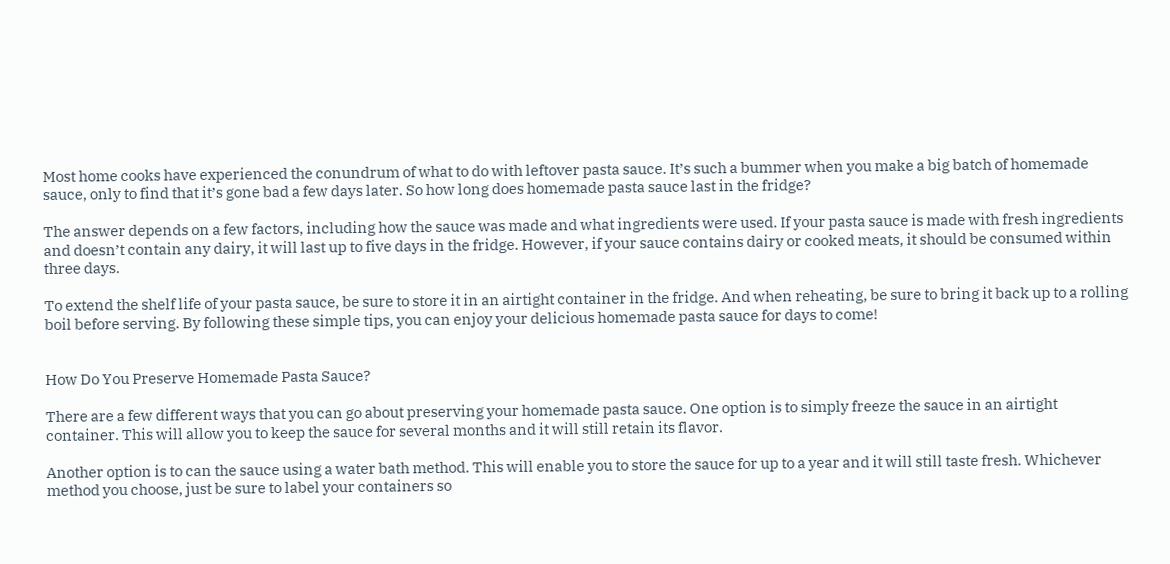Most home cooks have experienced the conundrum of what to do with leftover pasta sauce. It’s such a bummer when you make a big batch of homemade sauce, only to find that it’s gone bad a few days later. So how long does homemade pasta sauce last in the fridge?

The answer depends on a few factors, including how the sauce was made and what ingredients were used. If your pasta sauce is made with fresh ingredients and doesn’t contain any dairy, it will last up to five days in the fridge. However, if your sauce contains dairy or cooked meats, it should be consumed within three days.

To extend the shelf life of your pasta sauce, be sure to store it in an airtight container in the fridge. And when reheating, be sure to bring it back up to a rolling boil before serving. By following these simple tips, you can enjoy your delicious homemade pasta sauce for days to come!


How Do You Preserve Homemade Pasta Sauce?

There are a few different ways that you can go about preserving your homemade pasta sauce. One option is to simply freeze the sauce in an airtight container. This will allow you to keep the sauce for several months and it will still retain its flavor.

Another option is to can the sauce using a water bath method. This will enable you to store the sauce for up to a year and it will still taste fresh. Whichever method you choose, just be sure to label your containers so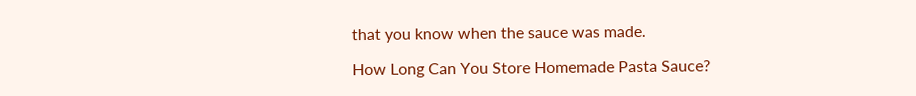that you know when the sauce was made.

How Long Can You Store Homemade Pasta Sauce?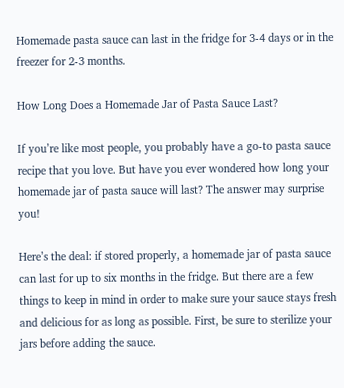Homemade pasta sauce can last in the fridge for 3-4 days or in the freezer for 2-3 months.

How Long Does a Homemade Jar of Pasta Sauce Last?

If you’re like most people, you probably have a go-to pasta sauce recipe that you love. But have you ever wondered how long your homemade jar of pasta sauce will last? The answer may surprise you!

Here’s the deal: if stored properly, a homemade jar of pasta sauce can last for up to six months in the fridge. But there are a few things to keep in mind in order to make sure your sauce stays fresh and delicious for as long as possible. First, be sure to sterilize your jars before adding the sauce.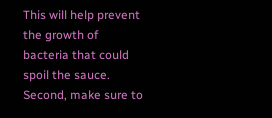This will help prevent the growth of bacteria that could spoil the sauce. Second, make sure to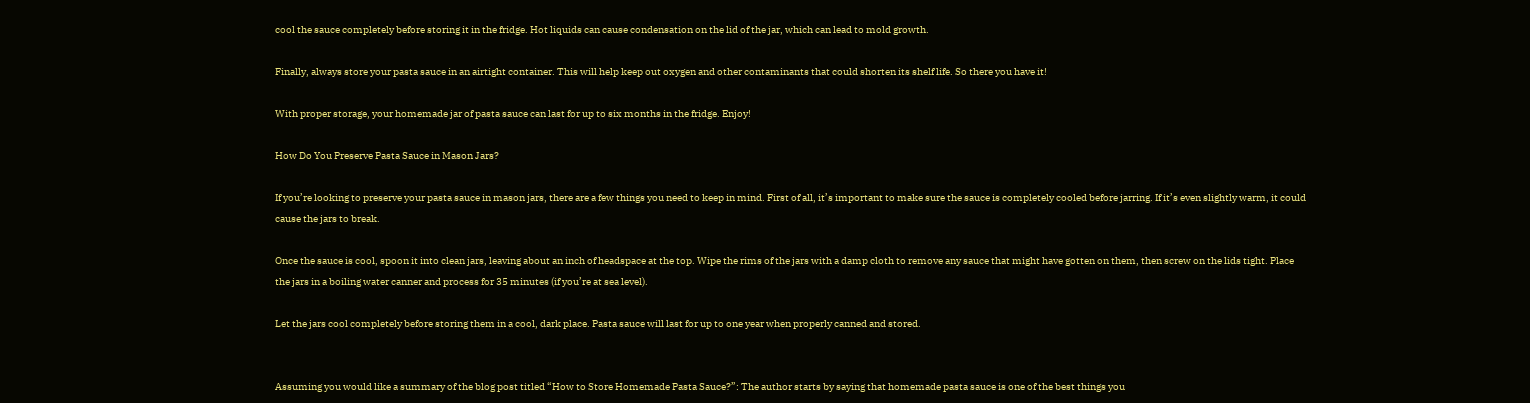cool the sauce completely before storing it in the fridge. Hot liquids can cause condensation on the lid of the jar, which can lead to mold growth.

Finally, always store your pasta sauce in an airtight container. This will help keep out oxygen and other contaminants that could shorten its shelf life. So there you have it!

With proper storage, your homemade jar of pasta sauce can last for up to six months in the fridge. Enjoy!

How Do You Preserve Pasta Sauce in Mason Jars?

If you’re looking to preserve your pasta sauce in mason jars, there are a few things you need to keep in mind. First of all, it’s important to make sure the sauce is completely cooled before jarring. If it’s even slightly warm, it could cause the jars to break.

Once the sauce is cool, spoon it into clean jars, leaving about an inch of headspace at the top. Wipe the rims of the jars with a damp cloth to remove any sauce that might have gotten on them, then screw on the lids tight. Place the jars in a boiling water canner and process for 35 minutes (if you’re at sea level).

Let the jars cool completely before storing them in a cool, dark place. Pasta sauce will last for up to one year when properly canned and stored.


Assuming you would like a summary of the blog post titled “How to Store Homemade Pasta Sauce?”: The author starts by saying that homemade pasta sauce is one of the best things you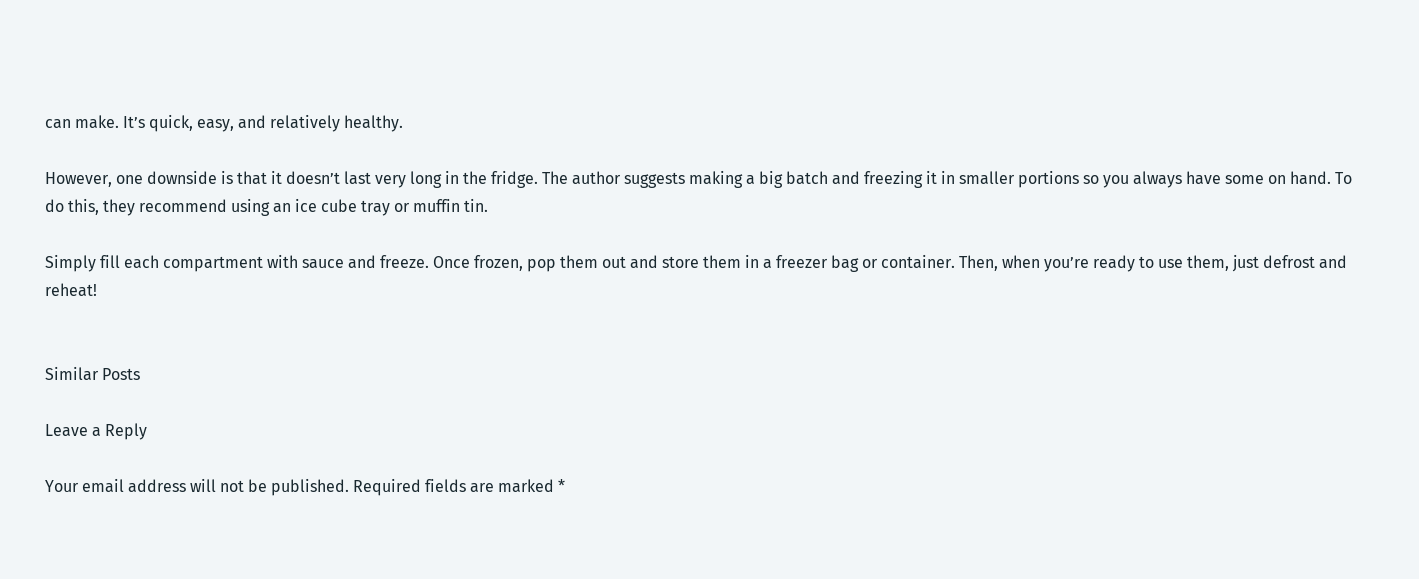can make. It’s quick, easy, and relatively healthy.

However, one downside is that it doesn’t last very long in the fridge. The author suggests making a big batch and freezing it in smaller portions so you always have some on hand. To do this, they recommend using an ice cube tray or muffin tin.

Simply fill each compartment with sauce and freeze. Once frozen, pop them out and store them in a freezer bag or container. Then, when you’re ready to use them, just defrost and reheat!


Similar Posts

Leave a Reply

Your email address will not be published. Required fields are marked *